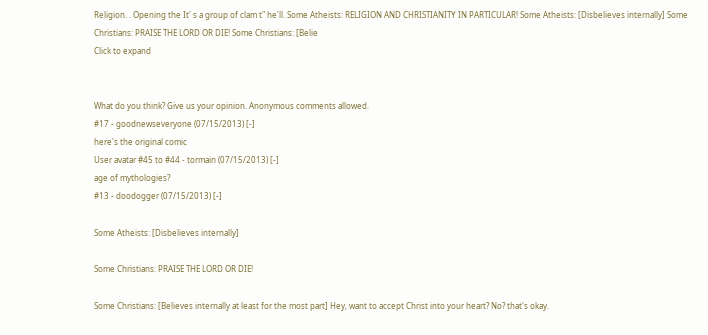Religion. . Opening the It' s a group of clam t" he'll. Some Atheists: RELIGION AND CHRISTIANITY IN PARTICULAR! Some Atheists: [Disbelieves internally] Some Christians: PRAISE THE LORD OR DIE! Some Christians: [Belie
Click to expand


What do you think? Give us your opinion. Anonymous comments allowed.
#17 - goodnewseveryone (07/15/2013) [-]
here's the original comic
User avatar #45 to #44 - tormain (07/15/2013) [-]
age of mythologies?
#13 - doodogger (07/15/2013) [-]

Some Atheists: [Disbelieves internally]

Some Christians: PRAISE THE LORD OR DIE!

Some Christians: [Believes internally at least for the most part] Hey, want to accept Christ into your heart? No? that's okay.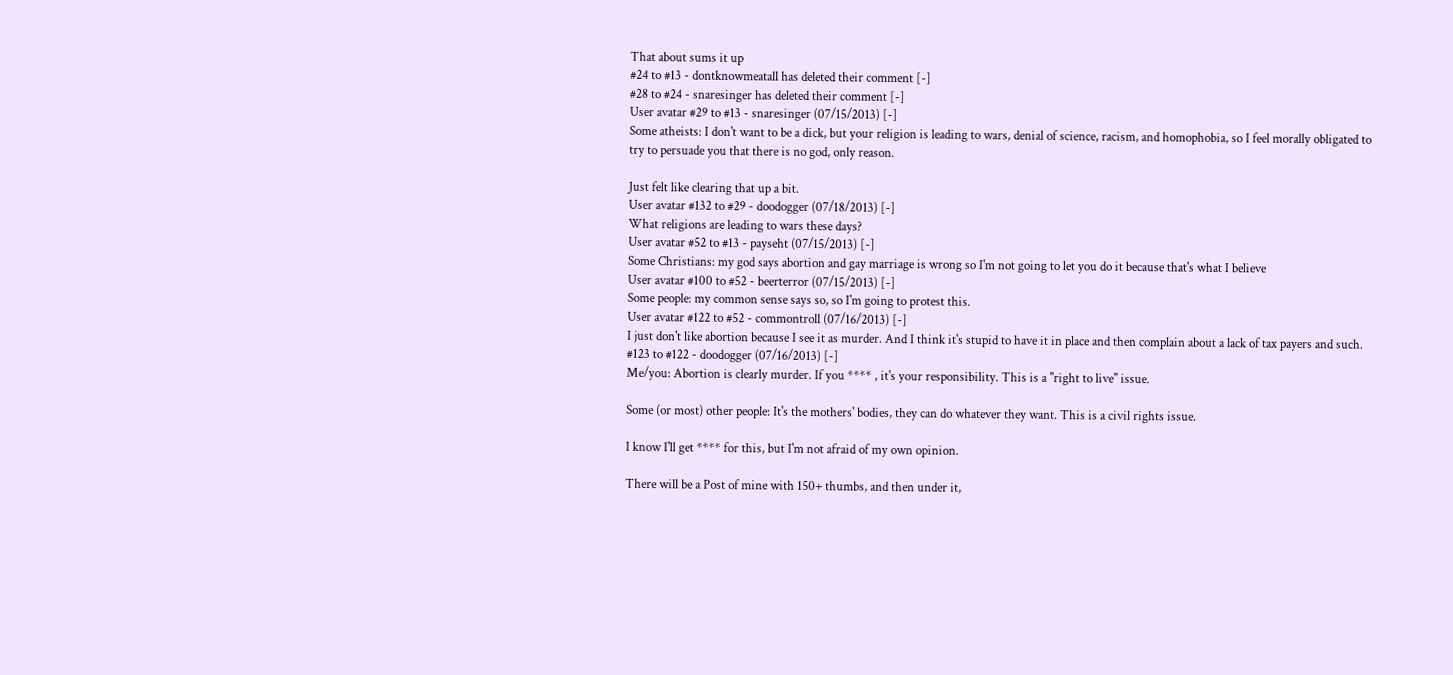That about sums it up
#24 to #13 - dontknowmeatall has deleted their comment [-]
#28 to #24 - snaresinger has deleted their comment [-]
User avatar #29 to #13 - snaresinger (07/15/2013) [-]
Some atheists: I don't want to be a dick, but your religion is leading to wars, denial of science, racism, and homophobia, so I feel morally obligated to try to persuade you that there is no god, only reason.

Just felt like clearing that up a bit.
User avatar #132 to #29 - doodogger (07/18/2013) [-]
What religions are leading to wars these days?
User avatar #52 to #13 - payseht (07/15/2013) [-]
Some Christians: my god says abortion and gay marriage is wrong so I'm not going to let you do it because that's what I believe
User avatar #100 to #52 - beerterror (07/15/2013) [-]
Some people: my common sense says so, so I'm going to protest this.
User avatar #122 to #52 - commontroll (07/16/2013) [-]
I just don't like abortion because I see it as murder. And I think it's stupid to have it in place and then complain about a lack of tax payers and such.
#123 to #122 - doodogger (07/16/2013) [-]
Me/you: Abortion is clearly murder. If you **** , it's your responsibility. This is a "right to live" issue.

Some (or most) other people: It's the mothers' bodies, they can do whatever they want. This is a civil rights issue.

I know I'll get **** for this, but I'm not afraid of my own opinion.

There will be a Post of mine with 150+ thumbs, and then under it,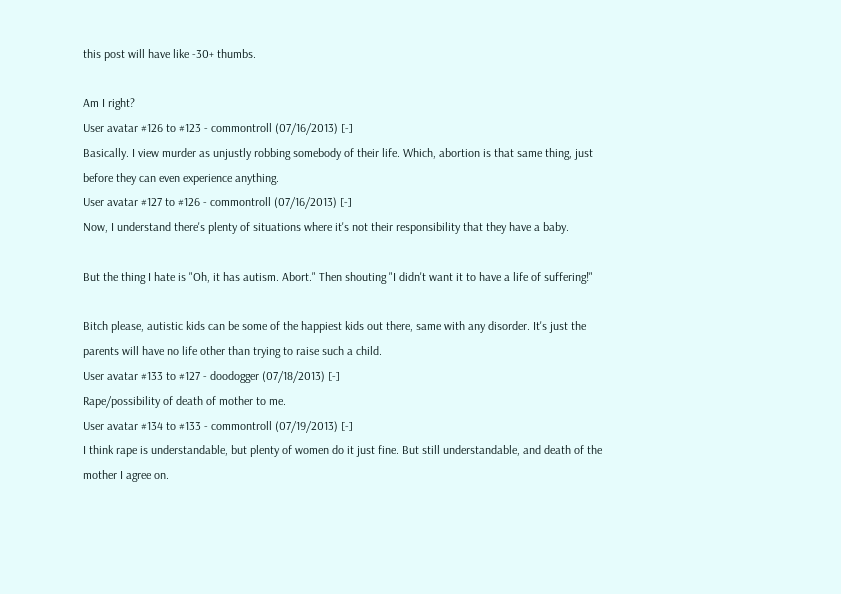this post will have like -30+ thumbs.

Am I right?
User avatar #126 to #123 - commontroll (07/16/2013) [-]
Basically. I view murder as unjustly robbing somebody of their life. Which, abortion is that same thing, just before they can even experience anything.
User avatar #127 to #126 - commontroll (07/16/2013) [-]
Now, I understand there's plenty of situations where it's not their responsibility that they have a baby.

But the thing I hate is "Oh, it has autism. Abort." Then shouting "I didn't want it to have a life of suffering!"

Bitch please, autistic kids can be some of the happiest kids out there, same with any disorder. It's just the parents will have no life other than trying to raise such a child.
User avatar #133 to #127 - doodogger (07/18/2013) [-]
Rape/possibility of death of mother to me.
User avatar #134 to #133 - commontroll (07/19/2013) [-]
I think rape is understandable, but plenty of women do it just fine. But still understandable, and death of the mother I agree on.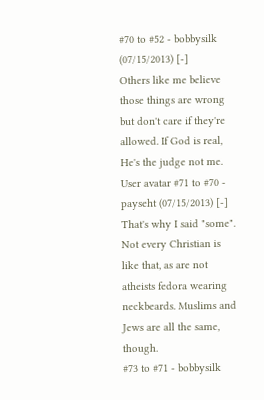#70 to #52 - bobbysilk (07/15/2013) [-]
Others like me believe those things are wrong but don't care if they're allowed. If God is real, He's the judge not me.
User avatar #71 to #70 - payseht (07/15/2013) [-]
That's why I said "some". Not every Christian is like that, as are not atheists fedora wearing neckbeards. Muslims and Jews are all the same, though.
#73 to #71 - bobbysilk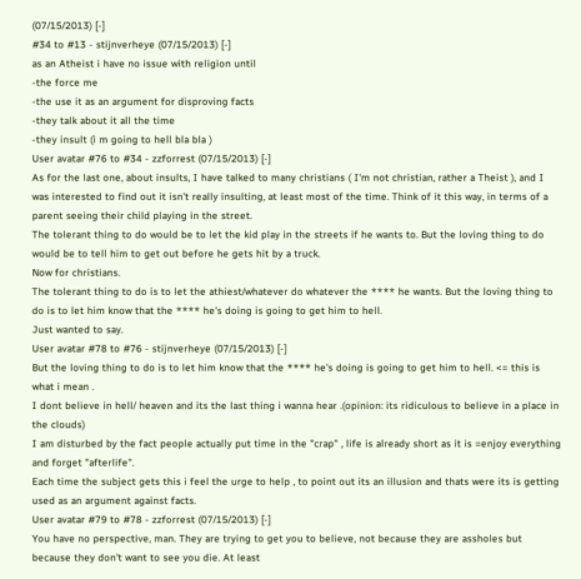(07/15/2013) [-]
#34 to #13 - stijnverheye (07/15/2013) [-]
as an Atheist i have no issue with religion until
-the force me
-the use it as an argument for disproving facts
-they talk about it all the time
-they insult (i m going to hell bla bla )
User avatar #76 to #34 - zzforrest (07/15/2013) [-]
As for the last one, about insults, I have talked to many christians ( I'm not christian, rather a Theist ), and I was interested to find out it isn't really insulting, at least most of the time. Think of it this way, in terms of a parent seeing their child playing in the street.
The tolerant thing to do would be to let the kid play in the streets if he wants to. But the loving thing to do would be to tell him to get out before he gets hit by a truck.
Now for christians.
The tolerant thing to do is to let the athiest/whatever do whatever the **** he wants. But the loving thing to do is to let him know that the **** he's doing is going to get him to hell.
Just wanted to say.
User avatar #78 to #76 - stijnverheye (07/15/2013) [-]
But the loving thing to do is to let him know that the **** he's doing is going to get him to hell. <= this is what i mean .
I dont believe in hell/ heaven and its the last thing i wanna hear .(opinion: its ridiculous to believe in a place in the clouds)
I am disturbed by the fact people actually put time in the "crap" , life is already short as it is =enjoy everything and forget "afterlife".
Each time the subject gets this i feel the urge to help , to point out its an illusion and thats were its is getting used as an argument against facts.
User avatar #79 to #78 - zzforrest (07/15/2013) [-]
You have no perspective, man. They are trying to get you to believe, not because they are assholes but because they don't want to see you die. At least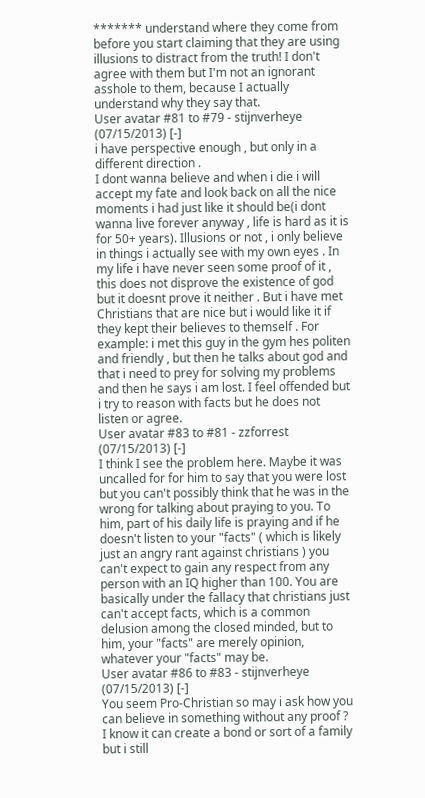******* understand where they come from before you start claiming that they are using illusions to distract from the truth! I don't agree with them but I'm not an ignorant asshole to them, because I actually understand why they say that.
User avatar #81 to #79 - stijnverheye (07/15/2013) [-]
i have perspective enough , but only in a different direction .
I dont wanna believe and when i die i will accept my fate and look back on all the nice moments i had just like it should be(i dont wanna live forever anyway , life is hard as it is for 50+ years). Illusions or not , i only believe in things i actually see with my own eyes . In my life i have never seen some proof of it , this does not disprove the existence of god but it doesnt prove it neither . But i have met Christians that are nice but i would like it if they kept their believes to themself . For example: i met this guy in the gym hes politen and friendly , but then he talks about god and that i need to prey for solving my problems and then he says i am lost. I feel offended but i try to reason with facts but he does not listen or agree.
User avatar #83 to #81 - zzforrest (07/15/2013) [-]
I think I see the problem here. Maybe it was uncalled for for him to say that you were lost but you can't possibly think that he was in the wrong for talking about praying to you. To him, part of his daily life is praying and if he doesn't listen to your "facts" ( which is likely just an angry rant against christians ) you can't expect to gain any respect from any person with an IQ higher than 100. You are basically under the fallacy that christians just can't accept facts, which is a common delusion among the closed minded, but to him, your "facts" are merely opinion, whatever your "facts" may be.
User avatar #86 to #83 - stijnverheye (07/15/2013) [-]
You seem Pro-Christian so may i ask how you can believe in something without any proof ?
I know it can create a bond or sort of a family but i still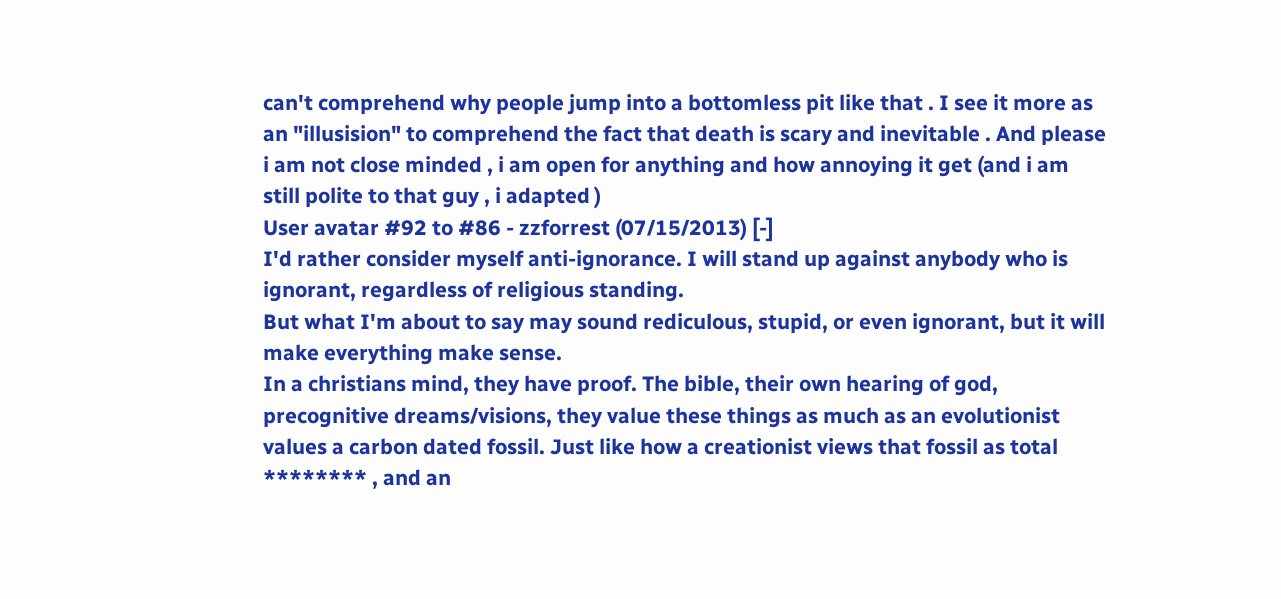can't comprehend why people jump into a bottomless pit like that . I see it more as an "illusision" to comprehend the fact that death is scary and inevitable . And please i am not close minded , i am open for anything and how annoying it get (and i am still polite to that guy , i adapted )
User avatar #92 to #86 - zzforrest (07/15/2013) [-]
I'd rather consider myself anti-ignorance. I will stand up against anybody who is ignorant, regardless of religious standing.
But what I'm about to say may sound rediculous, stupid, or even ignorant, but it will make everything make sense.
In a christians mind, they have proof. The bible, their own hearing of god, precognitive dreams/visions, they value these things as much as an evolutionist values a carbon dated fossil. Just like how a creationist views that fossil as total ******** , and an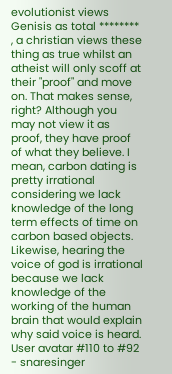evolutionist views Genisis as total ******** , a christian views these thing as true whilst an atheist will only scoff at their "proof" and move on. That makes sense, right? Although you may not view it as proof, they have proof of what they believe. I mean, carbon dating is pretty irrational considering we lack knowledge of the long term effects of time on carbon based objects. Likewise, hearing the voice of god is irrational because we lack knowledge of the working of the human brain that would explain why said voice is heard.
User avatar #110 to #92 - snaresinger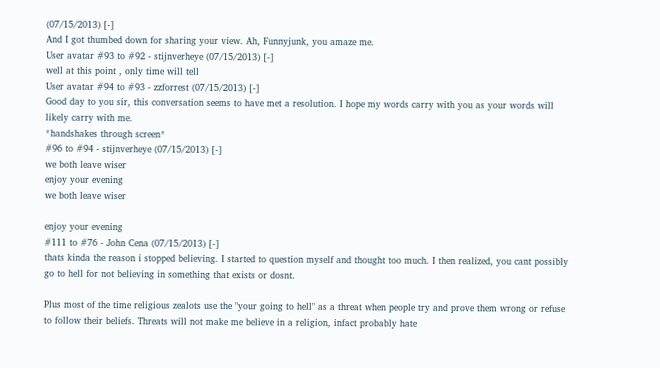(07/15/2013) [-]
And I got thumbed down for sharing your view. Ah, Funnyjunk, you amaze me.
User avatar #93 to #92 - stijnverheye (07/15/2013) [-]
well at this point , only time will tell
User avatar #94 to #93 - zzforrest (07/15/2013) [-]
Good day to you sir, this conversation seems to have met a resolution. I hope my words carry with you as your words will likely carry with me.
*handshakes through screen*
#96 to #94 - stijnverheye (07/15/2013) [-]
we both leave wiser
enjoy your evening
we both leave wiser

enjoy your evening
#111 to #76 - John Cena (07/15/2013) [-]
thats kinda the reason i stopped believing. I started to question myself and thought too much. I then realized, you cant possibly go to hell for not believing in something that exists or dosnt.

Plus most of the time religious zealots use the "your going to hell" as a threat when people try and prove them wrong or refuse to follow their beliefs. Threats will not make me believe in a religion, infact probably hate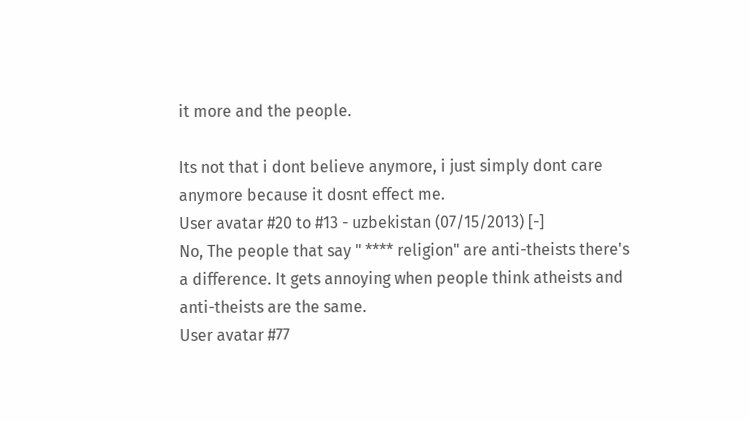it more and the people.

Its not that i dont believe anymore, i just simply dont care anymore because it dosnt effect me.
User avatar #20 to #13 - uzbekistan (07/15/2013) [-]
No, The people that say " **** religion" are anti-theists there's a difference. It gets annoying when people think atheists and anti-theists are the same.
User avatar #77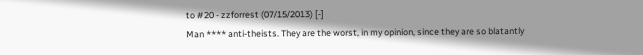to #20 - zzforrest (07/15/2013) [-]
Man **** anti-theists. They are the worst, in my opinion, since they are so blatantly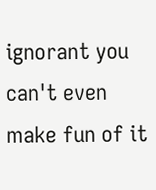ignorant you can't even make fun of it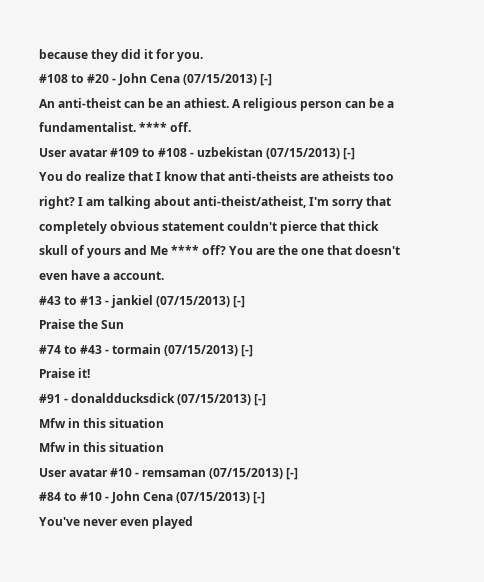because they did it for you.
#108 to #20 - John Cena (07/15/2013) [-]
An anti-theist can be an athiest. A religious person can be a fundamentalist. **** off.
User avatar #109 to #108 - uzbekistan (07/15/2013) [-]
You do realize that I know that anti-theists are atheists too right? I am talking about anti-theist/atheist, I'm sorry that completely obvious statement couldn't pierce that thick skull of yours and Me **** off? You are the one that doesn't even have a account.
#43 to #13 - jankiel (07/15/2013) [-]
Praise the Sun
#74 to #43 - tormain (07/15/2013) [-]
Praise it!
#91 - donaldducksdick (07/15/2013) [-]
Mfw in this situation
Mfw in this situation
User avatar #10 - remsaman (07/15/2013) [-]
#84 to #10 - John Cena (07/15/2013) [-]
You've never even played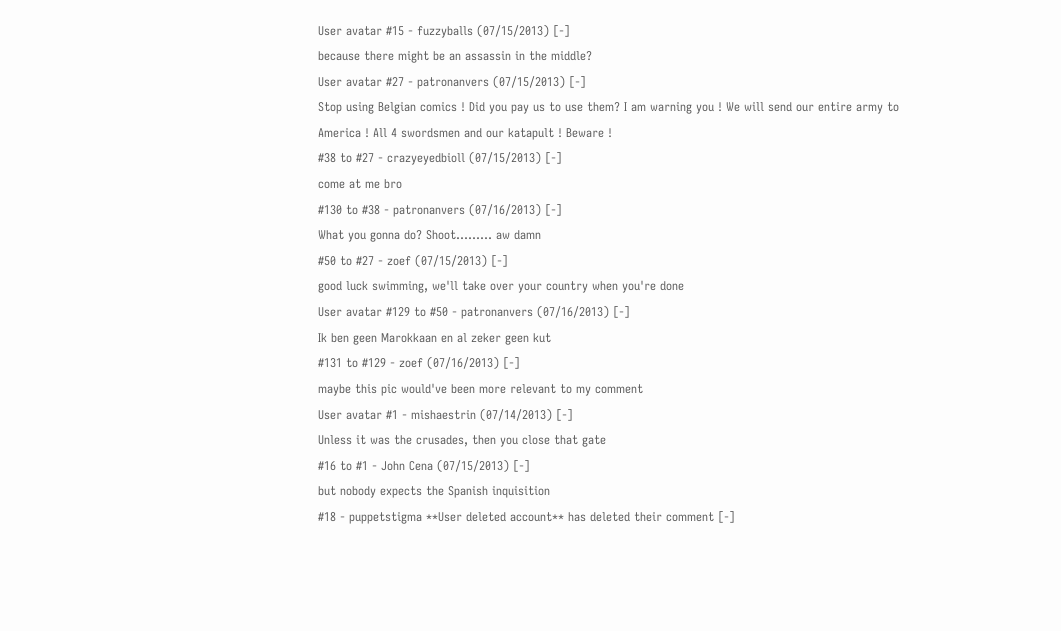User avatar #15 - fuzzyballs (07/15/2013) [-]
because there might be an assassin in the middle?
User avatar #27 - patronanvers (07/15/2013) [-]
Stop using Belgian comics ! Did you pay us to use them? I am warning you ! We will send our entire army to America ! All 4 swordsmen and our katapult ! Beware !
#38 to #27 - crazyeyedbioll (07/15/2013) [-]
come at me bro
#130 to #38 - patronanvers (07/16/2013) [-]
What you gonna do? Shoot......... aw damn
#50 to #27 - zoef (07/15/2013) [-]
good luck swimming, we'll take over your country when you're done
User avatar #129 to #50 - patronanvers (07/16/2013) [-]
Ik ben geen Marokkaan en al zeker geen kut
#131 to #129 - zoef (07/16/2013) [-]
maybe this pic would've been more relevant to my comment
User avatar #1 - mishaestrin (07/14/2013) [-]
Unless it was the crusades, then you close that gate
#16 to #1 - John Cena (07/15/2013) [-]
but nobody expects the Spanish inquisition
#18 - puppetstigma **User deleted account** has deleted their comment [-]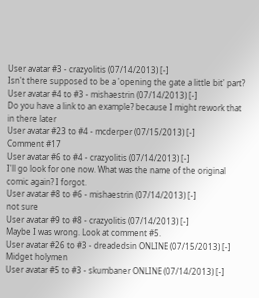User avatar #3 - crazyolitis (07/14/2013) [-]
Isn't there supposed to be a 'opening the gate a little bit' part?
User avatar #4 to #3 - mishaestrin (07/14/2013) [-]
Do you have a link to an example? because I might rework that in there later
User avatar #23 to #4 - mcderper (07/15/2013) [-]
Comment #17
User avatar #6 to #4 - crazyolitis (07/14/2013) [-]
I'll go look for one now. What was the name of the original comic again? I forgot.
User avatar #8 to #6 - mishaestrin (07/14/2013) [-]
not sure
User avatar #9 to #8 - crazyolitis (07/14/2013) [-]
Maybe I was wrong. Look at comment #5.
User avatar #26 to #3 - dreadedsin ONLINE (07/15/2013) [-]
Midget holymen
User avatar #5 to #3 - skumbaner ONLINE (07/14/2013) [-]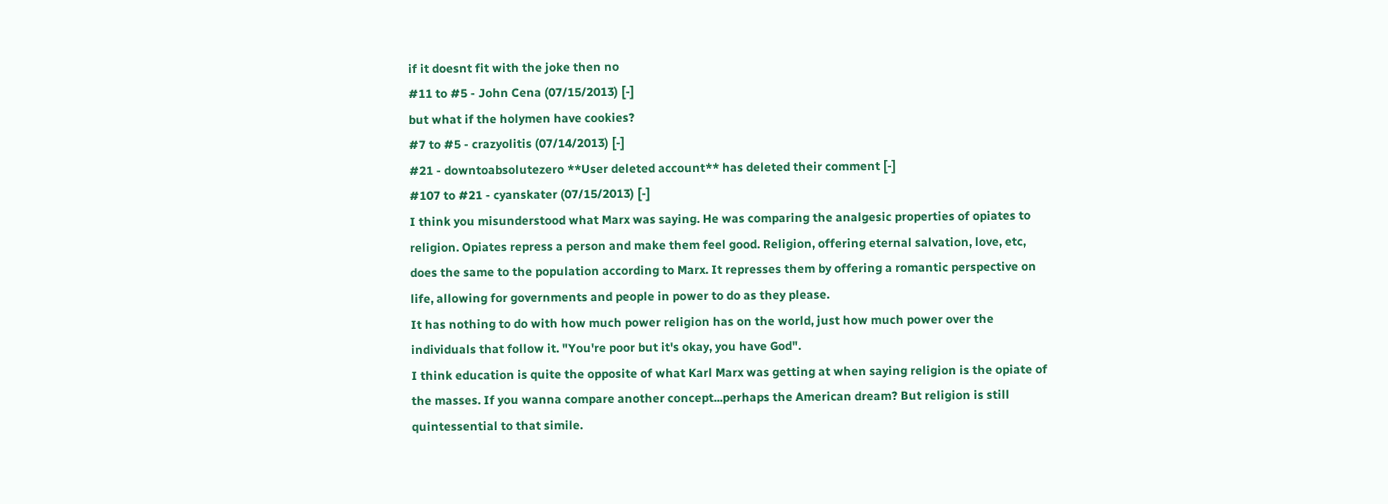if it doesnt fit with the joke then no
#11 to #5 - John Cena (07/15/2013) [-]
but what if the holymen have cookies?
#7 to #5 - crazyolitis (07/14/2013) [-]
#21 - downtoabsolutezero **User deleted account** has deleted their comment [-]
#107 to #21 - cyanskater (07/15/2013) [-]
I think you misunderstood what Marx was saying. He was comparing the analgesic properties of opiates to religion. Opiates repress a person and make them feel good. Religion, offering eternal salvation, love, etc, does the same to the population according to Marx. It represses them by offering a romantic perspective on life, allowing for governments and people in power to do as they please.
It has nothing to do with how much power religion has on the world, just how much power over the individuals that follow it. "You're poor but it's okay, you have God".
I think education is quite the opposite of what Karl Marx was getting at when saying religion is the opiate of the masses. If you wanna compare another concept...perhaps the American dream? But religion is still quintessential to that simile.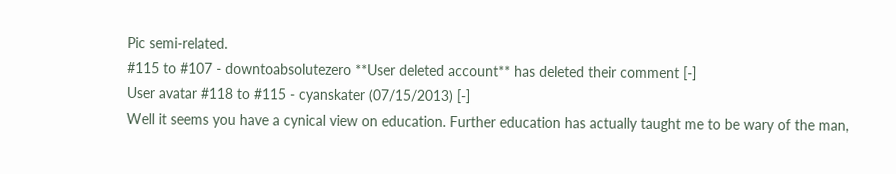Pic semi-related.
#115 to #107 - downtoabsolutezero **User deleted account** has deleted their comment [-]
User avatar #118 to #115 - cyanskater (07/15/2013) [-]
Well it seems you have a cynical view on education. Further education has actually taught me to be wary of the man,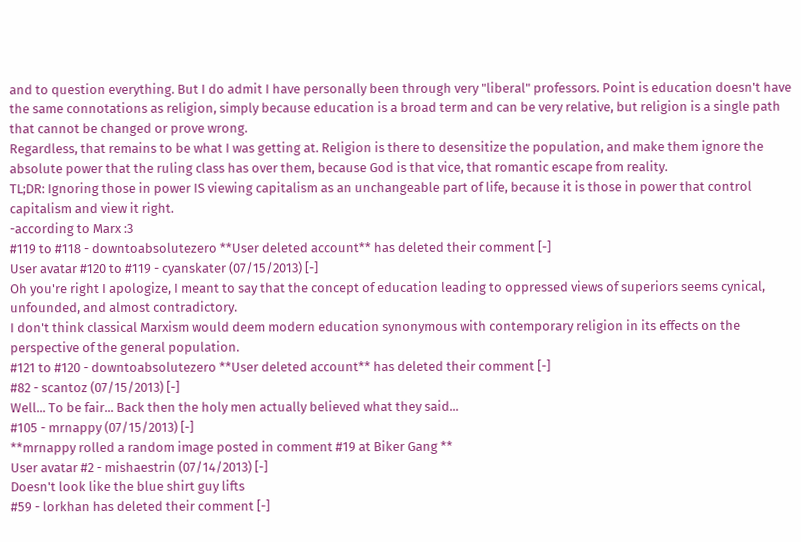and to question everything. But I do admit I have personally been through very "liberal" professors. Point is education doesn't have the same connotations as religion, simply because education is a broad term and can be very relative, but religion is a single path that cannot be changed or prove wrong.
Regardless, that remains to be what I was getting at. Religion is there to desensitize the population, and make them ignore the absolute power that the ruling class has over them, because God is that vice, that romantic escape from reality.
TL;DR: Ignoring those in power IS viewing capitalism as an unchangeable part of life, because it is those in power that control capitalism and view it right.
-according to Marx :3
#119 to #118 - downtoabsolutezero **User deleted account** has deleted their comment [-]
User avatar #120 to #119 - cyanskater (07/15/2013) [-]
Oh you're right I apologize, I meant to say that the concept of education leading to oppressed views of superiors seems cynical, unfounded, and almost contradictory.
I don't think classical Marxism would deem modern education synonymous with contemporary religion in its effects on the perspective of the general population.
#121 to #120 - downtoabsolutezero **User deleted account** has deleted their comment [-]
#82 - scantoz (07/15/2013) [-]
Well... To be fair... Back then the holy men actually believed what they said...
#105 - mrnappy (07/15/2013) [-]
**mrnappy rolled a random image posted in comment #19 at Biker Gang **
User avatar #2 - mishaestrin (07/14/2013) [-]
Doesn't look like the blue shirt guy lifts
#59 - lorkhan has deleted their comment [-]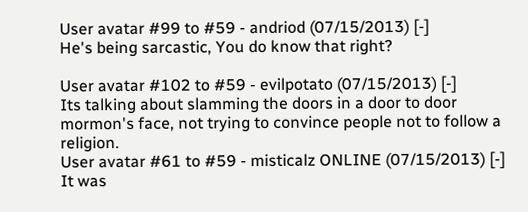User avatar #99 to #59 - andriod (07/15/2013) [-]
He's being sarcastic, You do know that right?

User avatar #102 to #59 - evilpotato (07/15/2013) [-]
Its talking about slamming the doors in a door to door mormon's face, not trying to convince people not to follow a religion.
User avatar #61 to #59 - misticalz ONLINE (07/15/2013) [-]
It was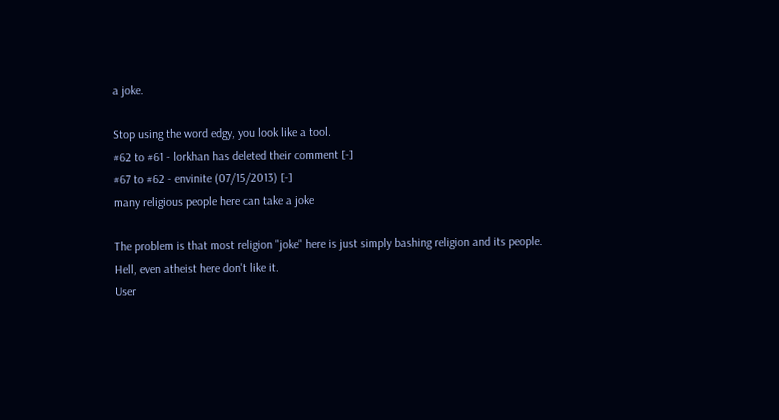a joke.

Stop using the word edgy, you look like a tool.
#62 to #61 - lorkhan has deleted their comment [-]
#67 to #62 - envinite (07/15/2013) [-]
many religious people here can take a joke

The problem is that most religion "joke" here is just simply bashing religion and its people.
Hell, even atheist here don't like it.
User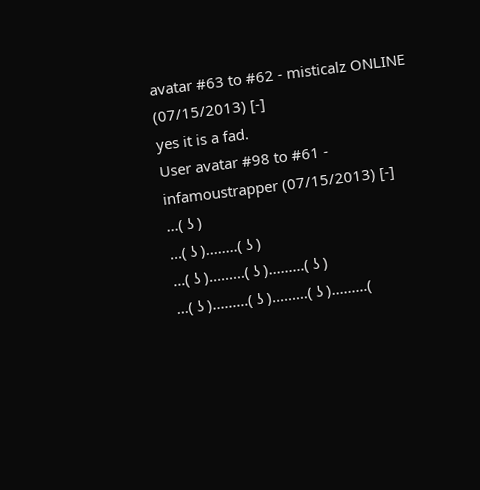avatar #63 to #62 - misticalz ONLINE (07/15/2013) [-]
yes it is a fad.
User avatar #98 to #61 - infamoustrapper (07/15/2013) [-]
...( ʖ )
...( ʖ )........( ʖ )
...( ʖ ).........( ʖ ).........( ʖ )
...( ʖ ).........( ʖ ).........( ʖ ).........(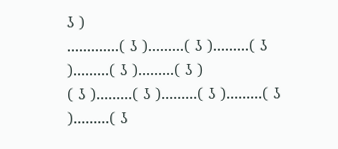ʖ )
.............( ʖ ).........( ʖ ).........( ʖ ).........( ʖ ).........( ʖ )
( ʖ ).........( ʖ ).........( ʖ ).........( ʖ ).........( ʖ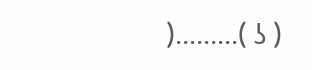).........( ʖ )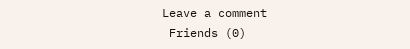Leave a comment
 Friends (0)